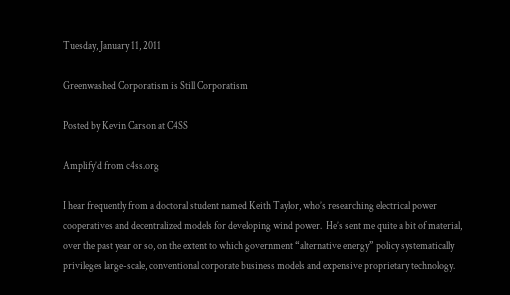Tuesday, January 11, 2011

Greenwashed Corporatism is Still Corporatism

Posted by Kevin Carson at C4SS

Amplify’d from c4ss.org

I hear frequently from a doctoral student named Keith Taylor, who’s researching electrical power cooperatives and decentralized models for developing wind power.  He’s sent me quite a bit of material, over the past year or so, on the extent to which government “alternative energy” policy systematically privileges large-scale, conventional corporate business models and expensive proprietary technology.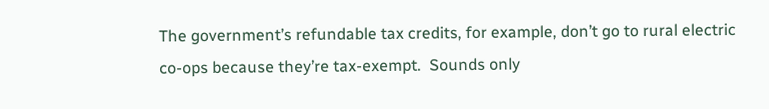The government’s refundable tax credits, for example, don’t go to rural electric co-ops because they’re tax-exempt.  Sounds only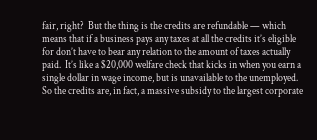fair, right?  But the thing is the credits are refundable — which means that if a business pays any taxes at all the credits it’s eligible for don’t have to bear any relation to the amount of taxes actually paid.  It’s like a $20,000 welfare check that kicks in when you earn a single dollar in wage income, but is unavailable to the unemployed.  So the credits are, in fact, a massive subsidy to the largest corporate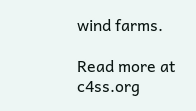wind farms.

Read more at c4ss.org